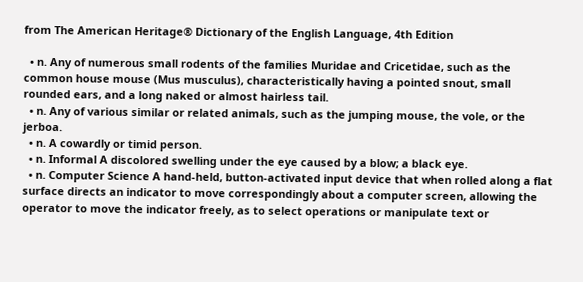from The American Heritage® Dictionary of the English Language, 4th Edition

  • n. Any of numerous small rodents of the families Muridae and Cricetidae, such as the common house mouse (Mus musculus), characteristically having a pointed snout, small rounded ears, and a long naked or almost hairless tail.
  • n. Any of various similar or related animals, such as the jumping mouse, the vole, or the jerboa.
  • n. A cowardly or timid person.
  • n. Informal A discolored swelling under the eye caused by a blow; a black eye.
  • n. Computer Science A hand-held, button-activated input device that when rolled along a flat surface directs an indicator to move correspondingly about a computer screen, allowing the operator to move the indicator freely, as to select operations or manipulate text or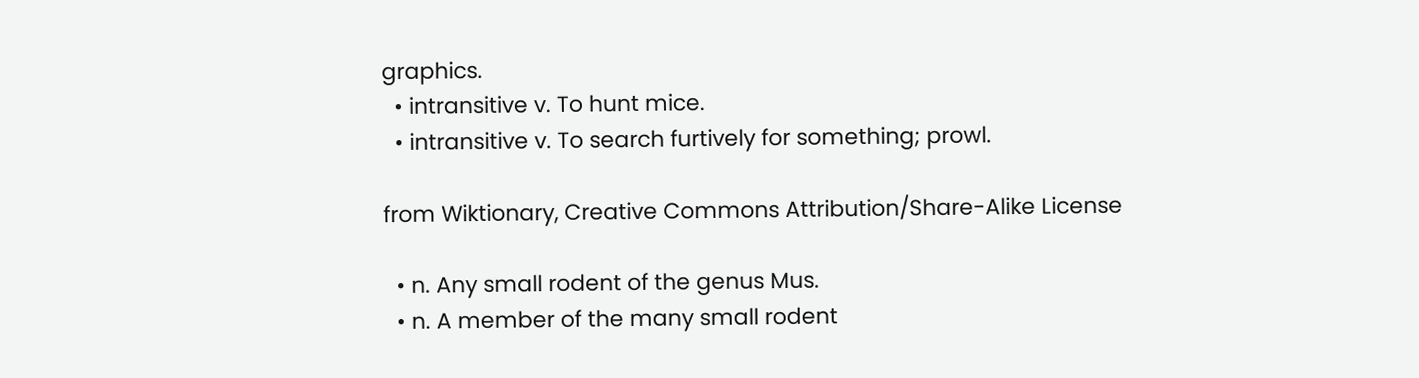graphics.
  • intransitive v. To hunt mice.
  • intransitive v. To search furtively for something; prowl.

from Wiktionary, Creative Commons Attribution/Share-Alike License

  • n. Any small rodent of the genus Mus.
  • n. A member of the many small rodent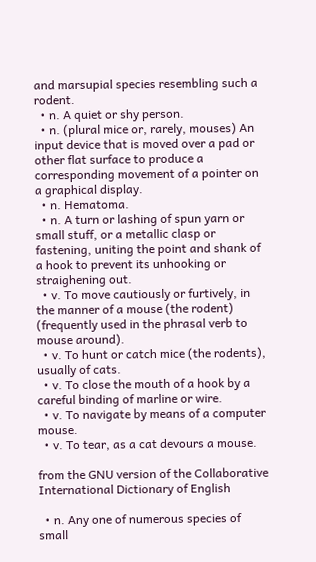and marsupial species resembling such a rodent.
  • n. A quiet or shy person.
  • n. (plural mice or, rarely, mouses) An input device that is moved over a pad or other flat surface to produce a corresponding movement of a pointer on a graphical display.
  • n. Hematoma.
  • n. A turn or lashing of spun yarn or small stuff, or a metallic clasp or fastening, uniting the point and shank of a hook to prevent its unhooking or straighening out.
  • v. To move cautiously or furtively, in the manner of a mouse (the rodent) (frequently used in the phrasal verb to mouse around).
  • v. To hunt or catch mice (the rodents), usually of cats.
  • v. To close the mouth of a hook by a careful binding of marline or wire.
  • v. To navigate by means of a computer mouse.
  • v. To tear, as a cat devours a mouse.

from the GNU version of the Collaborative International Dictionary of English

  • n. Any one of numerous species of small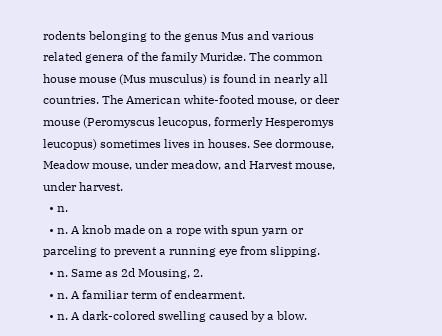rodents belonging to the genus Mus and various related genera of the family Muridæ. The common house mouse (Mus musculus) is found in nearly all countries. The American white-footed mouse, or deer mouse (Peromyscus leucopus, formerly Hesperomys leucopus) sometimes lives in houses. See dormouse, Meadow mouse, under meadow, and Harvest mouse, under harvest.
  • n.
  • n. A knob made on a rope with spun yarn or parceling to prevent a running eye from slipping.
  • n. Same as 2d Mousing, 2.
  • n. A familiar term of endearment.
  • n. A dark-colored swelling caused by a blow.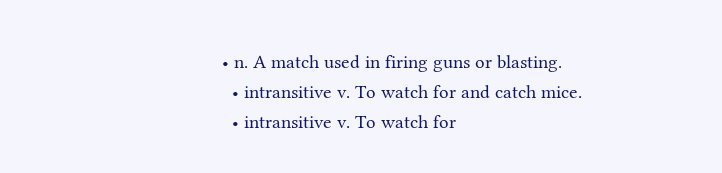• n. A match used in firing guns or blasting.
  • intransitive v. To watch for and catch mice.
  • intransitive v. To watch for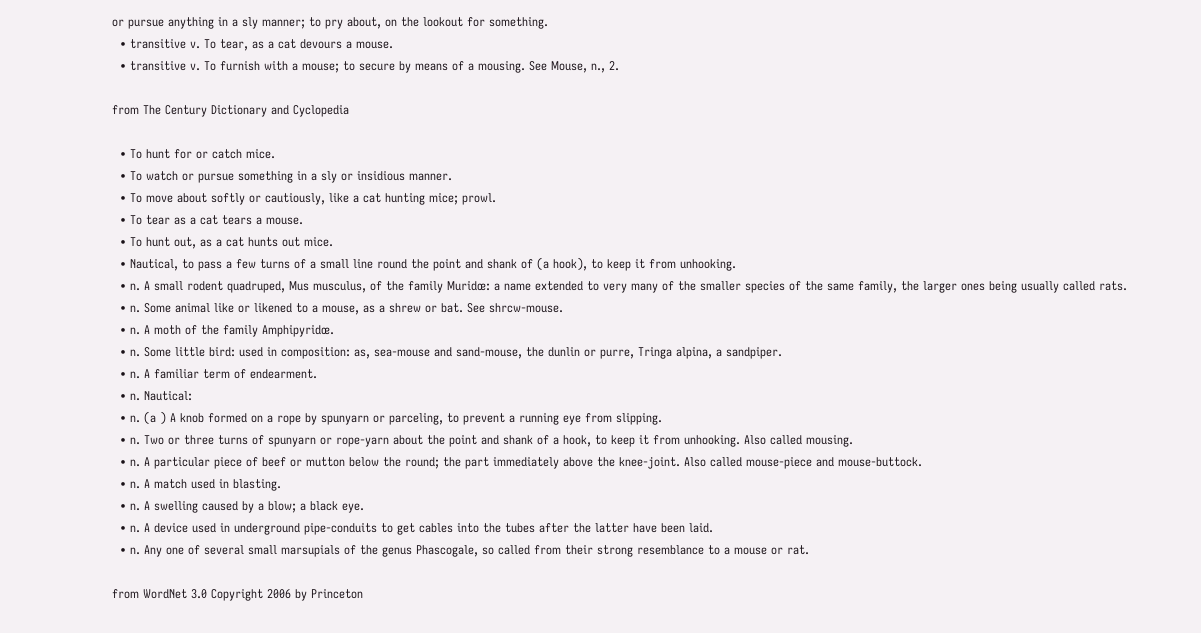or pursue anything in a sly manner; to pry about, on the lookout for something.
  • transitive v. To tear, as a cat devours a mouse.
  • transitive v. To furnish with a mouse; to secure by means of a mousing. See Mouse, n., 2.

from The Century Dictionary and Cyclopedia

  • To hunt for or catch mice.
  • To watch or pursue something in a sly or insidious manner.
  • To move about softly or cautiously, like a cat hunting mice; prowl.
  • To tear as a cat tears a mouse.
  • To hunt out, as a cat hunts out mice.
  • Nautical, to pass a few turns of a small line round the point and shank of (a hook), to keep it from unhooking.
  • n. A small rodent quadruped, Mus musculus, of the family Muridœ: a name extended to very many of the smaller species of the same family, the larger ones being usually called rats.
  • n. Some animal like or likened to a mouse, as a shrew or bat. See shrcw-mouse.
  • n. A moth of the family Amphipyridœ.
  • n. Some little bird: used in composition: as, sea-mouse and sand-mouse, the dunlin or purre, Tringa alpina, a sandpiper.
  • n. A familiar term of endearment.
  • n. Nautical:
  • n. (a ) A knob formed on a rope by spunyarn or parceling, to prevent a running eye from slipping.
  • n. Two or three turns of spunyarn or rope-yarn about the point and shank of a hook, to keep it from unhooking. Also called mousing.
  • n. A particular piece of beef or mutton below the round; the part immediately above the knee-joint. Also called mouse-piece and mouse-buttock.
  • n. A match used in blasting.
  • n. A swelling caused by a blow; a black eye.
  • n. A device used in underground pipe-conduits to get cables into the tubes after the latter have been laid.
  • n. Any one of several small marsupials of the genus Phascogale, so called from their strong resemblance to a mouse or rat.

from WordNet 3.0 Copyright 2006 by Princeton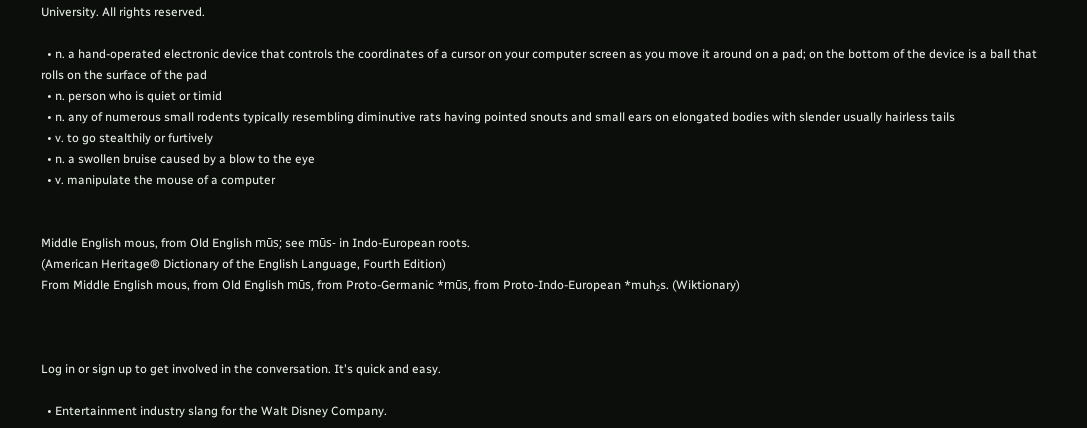University. All rights reserved.

  • n. a hand-operated electronic device that controls the coordinates of a cursor on your computer screen as you move it around on a pad; on the bottom of the device is a ball that rolls on the surface of the pad
  • n. person who is quiet or timid
  • n. any of numerous small rodents typically resembling diminutive rats having pointed snouts and small ears on elongated bodies with slender usually hairless tails
  • v. to go stealthily or furtively
  • n. a swollen bruise caused by a blow to the eye
  • v. manipulate the mouse of a computer


Middle English mous, from Old English mūs; see mūs- in Indo-European roots.
(American Heritage® Dictionary of the English Language, Fourth Edition)
From Middle English mous, from Old English mūs, from Proto-Germanic *mūs, from Proto-Indo-European *muh₂s. (Wiktionary)



Log in or sign up to get involved in the conversation. It's quick and easy.

  • Entertainment industry slang for the Walt Disney Company.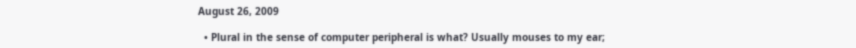August 26, 2009

  • Plural in the sense of computer peripheral is what? Usually mouses to my ear;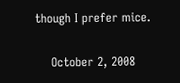though I prefer mice.

    October 2, 2008